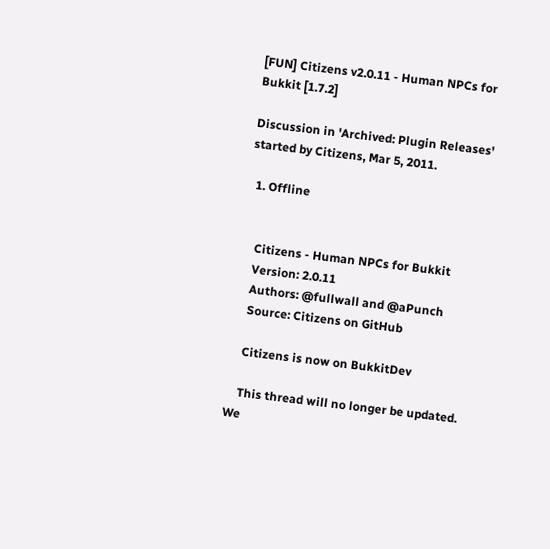[FUN] Citizens v2.0.11 - Human NPCs for Bukkit [1.7.2]

Discussion in 'Archived: Plugin Releases' started by Citizens, Mar 5, 2011.

  1. Offline


    Citizens - Human NPCs for Bukkit
    Version: 2.0.11
    Authors: @fullwall and @aPunch
    Source: Citizens on GitHub

    Citizens is now on BukkitDev

    This thread will no longer be updated. We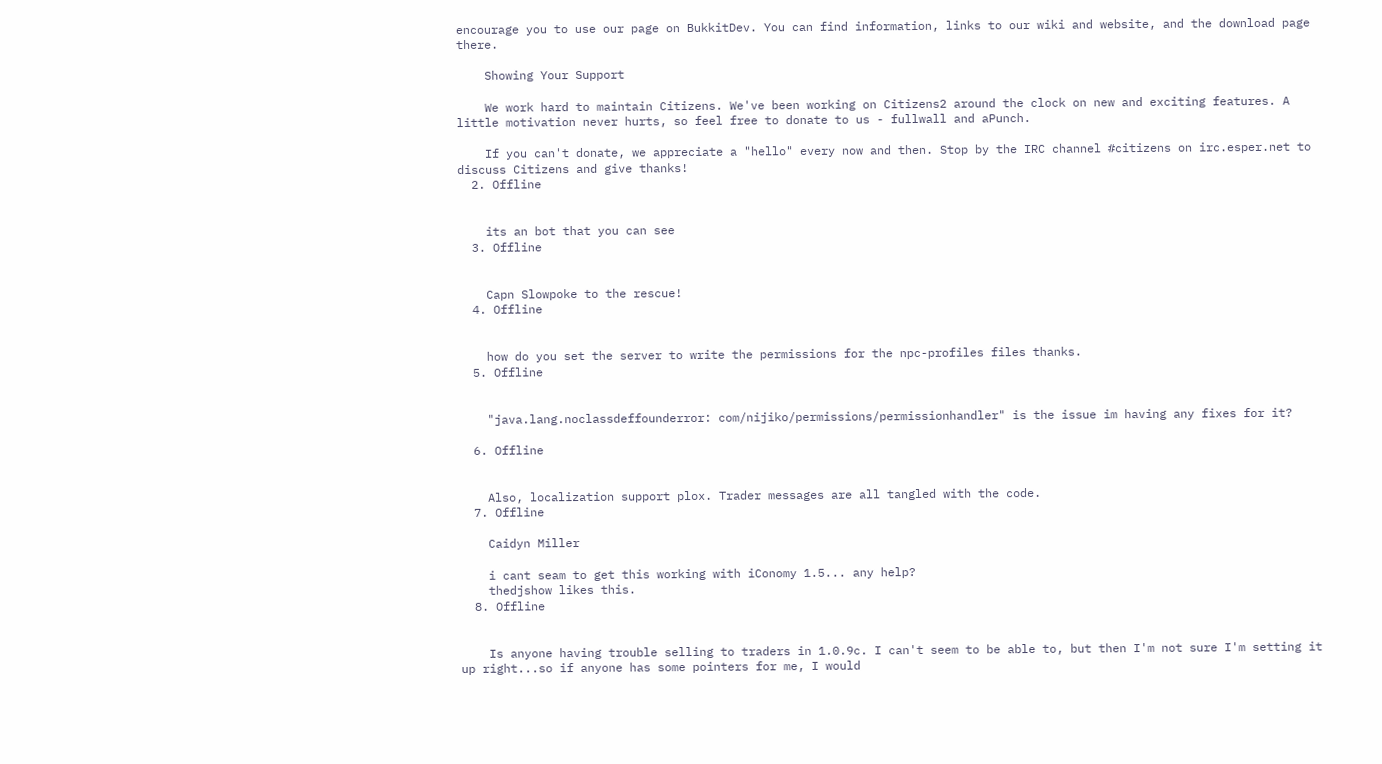encourage you to use our page on BukkitDev. You can find information, links to our wiki and website, and the download page there.

    Showing Your Support

    We work hard to maintain Citizens. We've been working on Citizens2 around the clock on new and exciting features. A little motivation never hurts, so feel free to donate to us - fullwall and aPunch.

    If you can't donate, we appreciate a "hello" every now and then. Stop by the IRC channel #citizens on irc.esper.net to discuss Citizens and give thanks!
  2. Offline


    its an bot that you can see
  3. Offline


    Capn Slowpoke to the rescue!
  4. Offline


    how do you set the server to write the permissions for the npc-profiles files thanks.
  5. Offline


    "java.lang.noclassdeffounderror: com/nijiko/permissions/permissionhandler" is the issue im having any fixes for it?

  6. Offline


    Also, localization support plox. Trader messages are all tangled with the code.
  7. Offline

    Caidyn Miller

    i cant seam to get this working with iConomy 1.5... any help?
    thedjshow likes this.
  8. Offline


    Is anyone having trouble selling to traders in 1.0.9c. I can't seem to be able to, but then I'm not sure I'm setting it up right...so if anyone has some pointers for me, I would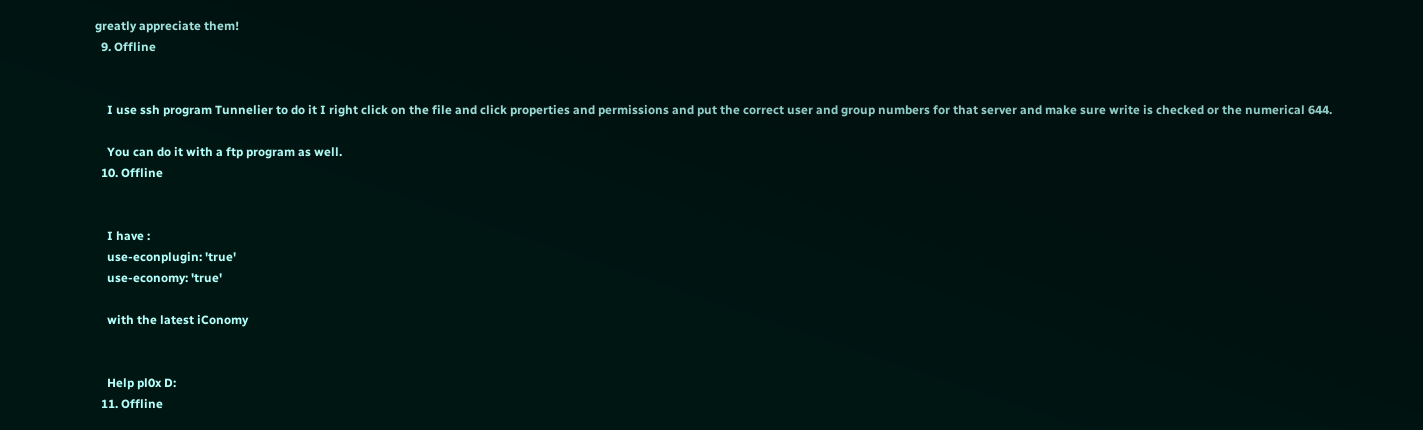greatly appreciate them!
  9. Offline


    I use ssh program Tunnelier to do it I right click on the file and click properties and permissions and put the correct user and group numbers for that server and make sure write is checked or the numerical 644.

    You can do it with a ftp program as well.
  10. Offline


    I have :
    use-econplugin: 'true'
    use-economy: 'true'

    with the latest iConomy


    Help pl0x D:
  11. Offline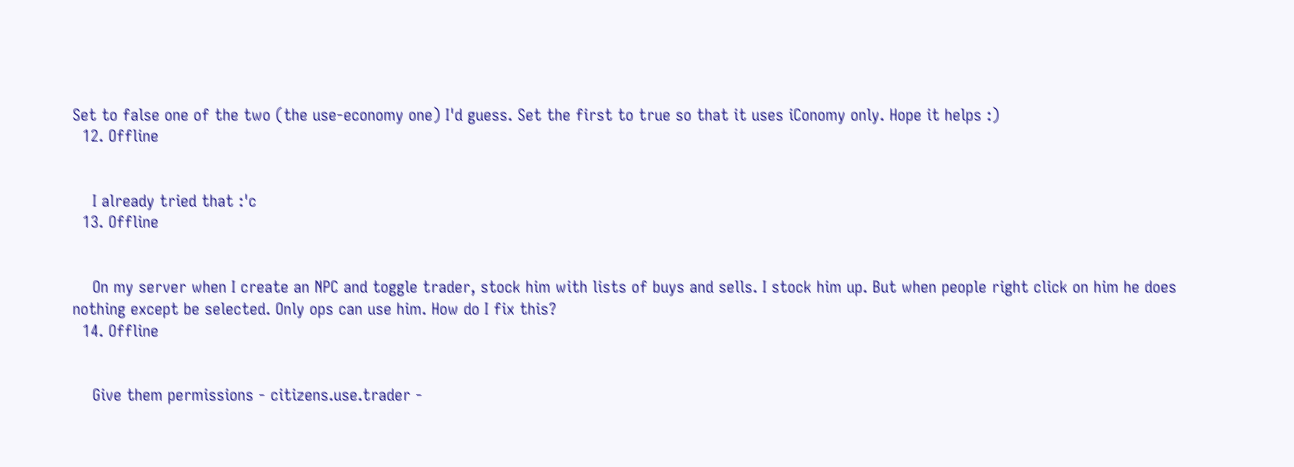Set to false one of the two (the use-economy one) I'd guess. Set the first to true so that it uses iConomy only. Hope it helps :)
  12. Offline


    I already tried that :'c
  13. Offline


    On my server when I create an NPC and toggle trader, stock him with lists of buys and sells. I stock him up. But when people right click on him he does nothing except be selected. Only ops can use him. How do I fix this?
  14. Offline


    Give them permissions - citizens.use.trader -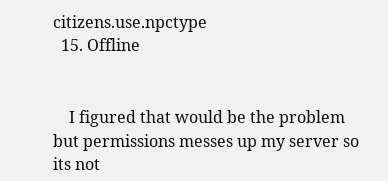citizens.use.npctype
  15. Offline


    I figured that would be the problem but permissions messes up my server so its not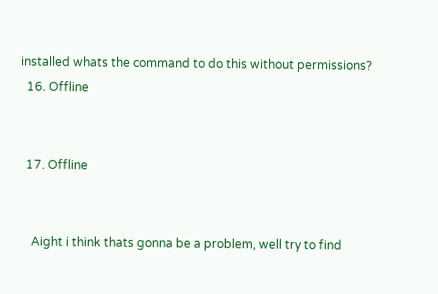installed whats the command to do this without permissions?
  16. Offline


  17. Offline


    Aight i think thats gonna be a problem, well try to find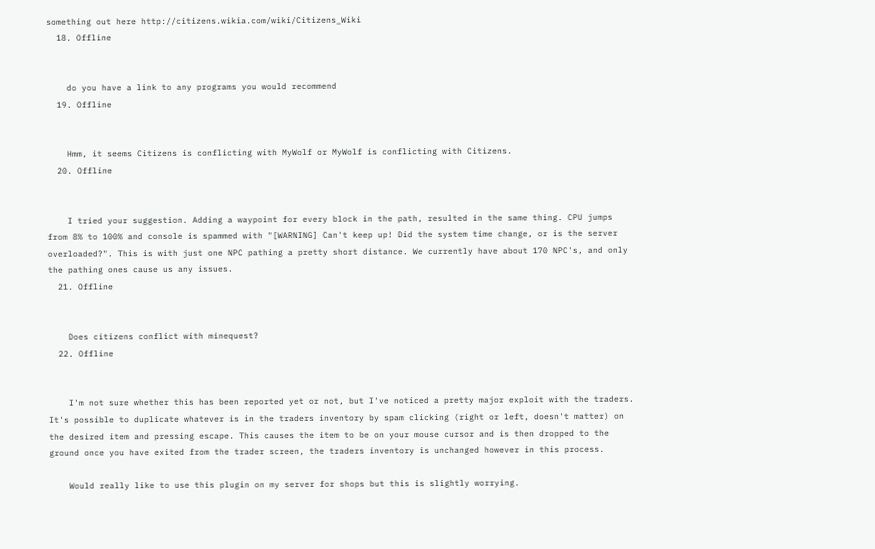something out here http://citizens.wikia.com/wiki/Citizens_Wiki
  18. Offline


    do you have a link to any programs you would recommend
  19. Offline


    Hmm, it seems Citizens is conflicting with MyWolf or MyWolf is conflicting with Citizens.
  20. Offline


    I tried your suggestion. Adding a waypoint for every block in the path, resulted in the same thing. CPU jumps from 8% to 100% and console is spammed with "[WARNING] Can't keep up! Did the system time change, or is the server overloaded?". This is with just one NPC pathing a pretty short distance. We currently have about 170 NPC's, and only the pathing ones cause us any issues.
  21. Offline


    Does citizens conflict with minequest?
  22. Offline


    I'm not sure whether this has been reported yet or not, but I've noticed a pretty major exploit with the traders. It's possible to duplicate whatever is in the traders inventory by spam clicking (right or left, doesn't matter) on the desired item and pressing escape. This causes the item to be on your mouse cursor and is then dropped to the ground once you have exited from the trader screen, the traders inventory is unchanged however in this process.

    Would really like to use this plugin on my server for shops but this is slightly worrying.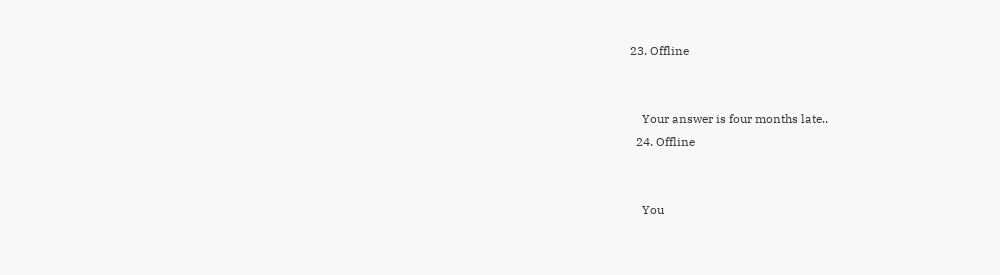23. Offline


    Your answer is four months late..
  24. Offline


    You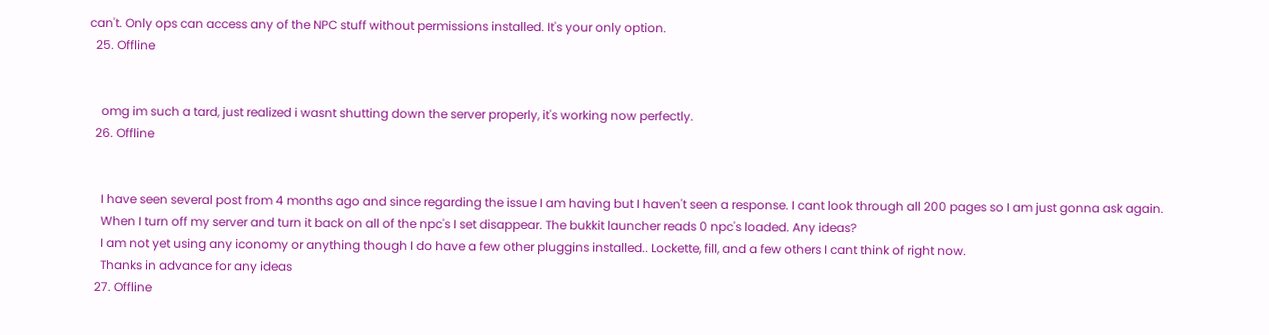can't. Only ops can access any of the NPC stuff without permissions installed. It's your only option.
  25. Offline


    omg im such a tard, just realized i wasnt shutting down the server properly, it's working now perfectly.
  26. Offline


    I have seen several post from 4 months ago and since regarding the issue I am having but I haven't seen a response. I cant look through all 200 pages so I am just gonna ask again.
    When I turn off my server and turn it back on all of the npc's I set disappear. The bukkit launcher reads 0 npc's loaded. Any ideas?
    I am not yet using any iconomy or anything though I do have a few other pluggins installed.. Lockette, fill, and a few others I cant think of right now.
    Thanks in advance for any ideas
  27. Offline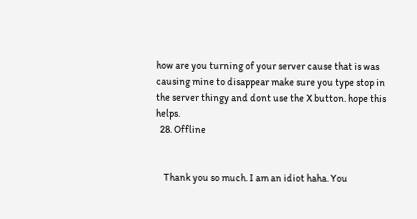how are you turning of your server cause that is was causing mine to disappear make sure you type stop in the server thingy and dont use the X button. hope this helps.
  28. Offline


    Thank you so much. I am an idiot haha. You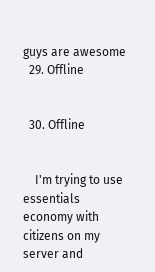guys are awesome
  29. Offline


  30. Offline


    I'm trying to use essentials economy with citizens on my server and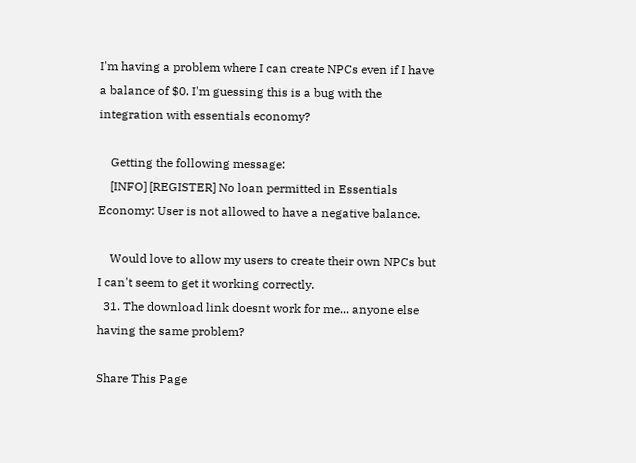I'm having a problem where I can create NPCs even if I have a balance of $0. I'm guessing this is a bug with the integration with essentials economy?

    Getting the following message:
    [INFO] [REGISTER] No loan permitted in Essentials Economy: User is not allowed to have a negative balance.

    Would love to allow my users to create their own NPCs but I can't seem to get it working correctly.
  31. The download link doesnt work for me... anyone else having the same problem?

Share This Page